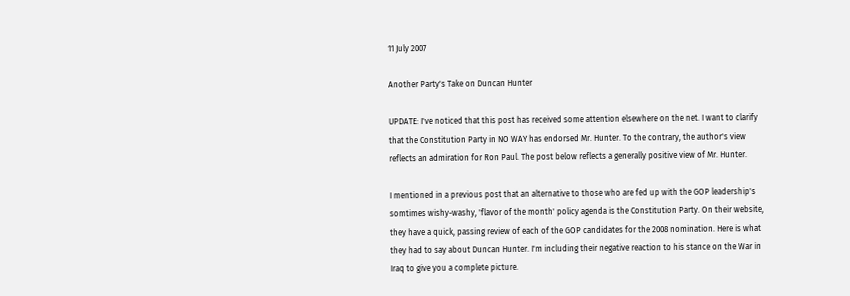11 July 2007

Another Party's Take on Duncan Hunter

UPDATE: I've noticed that this post has received some attention elsewhere on the net. I want to clarify that the Constitution Party in NO WAY has endorsed Mr. Hunter. To the contrary, the author's view reflects an admiration for Ron Paul. The post below reflects a generally positive view of Mr. Hunter.

I mentioned in a previous post that an alternative to those who are fed up with the GOP leadership's somtimes wishy-washy, 'flavor of the month' policy agenda is the Constitution Party. On their website, they have a quick, passing review of each of the GOP candidates for the 2008 nomination. Here is what they had to say about Duncan Hunter. I'm including their negative reaction to his stance on the War in Iraq to give you a complete picture.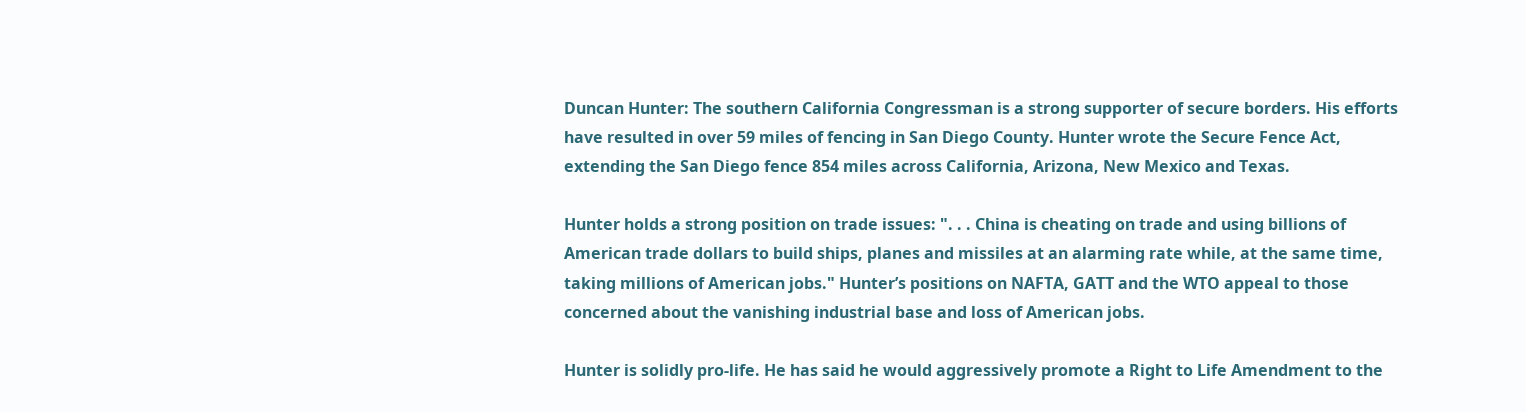Duncan Hunter: The southern California Congressman is a strong supporter of secure borders. His efforts have resulted in over 59 miles of fencing in San Diego County. Hunter wrote the Secure Fence Act, extending the San Diego fence 854 miles across California, Arizona, New Mexico and Texas.

Hunter holds a strong position on trade issues: ". . . China is cheating on trade and using billions of American trade dollars to build ships, planes and missiles at an alarming rate while, at the same time, taking millions of American jobs." Hunter’s positions on NAFTA, GATT and the WTO appeal to those concerned about the vanishing industrial base and loss of American jobs.

Hunter is solidly pro-life. He has said he would aggressively promote a Right to Life Amendment to the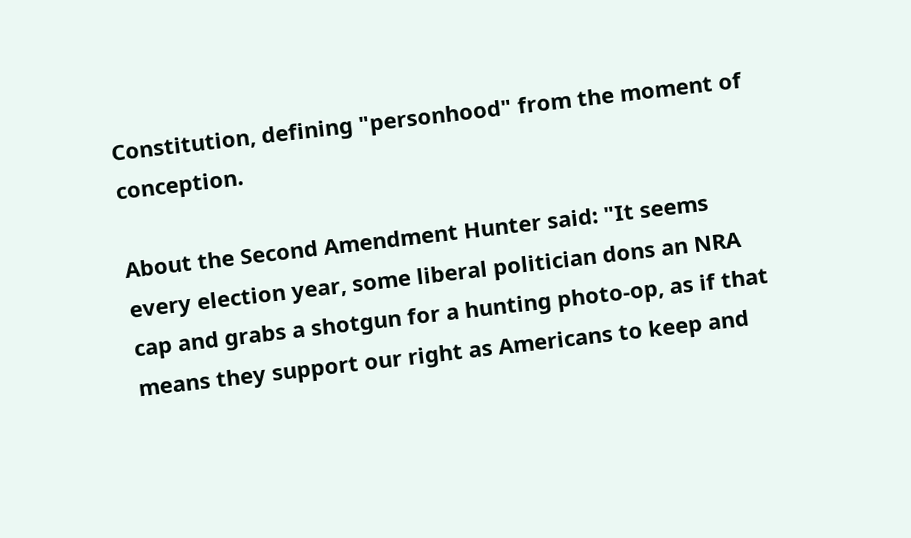Constitution, defining "personhood" from the moment of conception.

About the Second Amendment Hunter said: "It seems every election year, some liberal politician dons an NRA cap and grabs a shotgun for a hunting photo-op, as if that means they support our right as Americans to keep and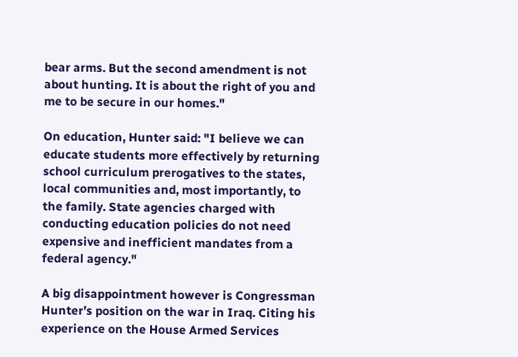bear arms. But the second amendment is not about hunting. It is about the right of you and me to be secure in our homes."

On education, Hunter said: "I believe we can educate students more effectively by returning school curriculum prerogatives to the states, local communities and, most importantly, to the family. State agencies charged with conducting education policies do not need expensive and inefficient mandates from a federal agency."

A big disappointment however is Congressman Hunter’s position on the war in Iraq. Citing his experience on the House Armed Services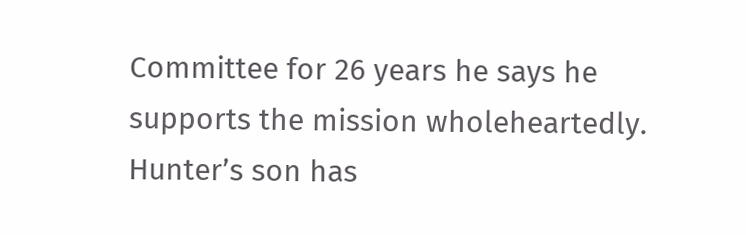Committee for 26 years he says he supports the mission wholeheartedly. Hunter’s son has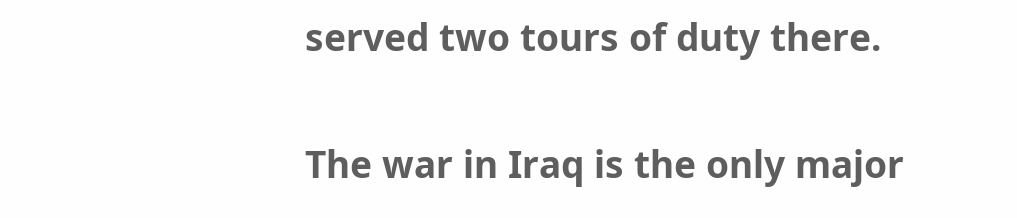served two tours of duty there.

The war in Iraq is the only major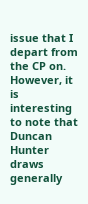issue that I depart from the CP on. However, it is interesting to note that Duncan Hunter draws generally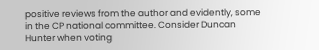positive reviews from the author and evidently, some in the CP national committee. Consider Duncan Hunter when voting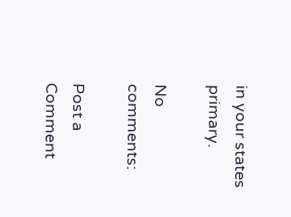in your states primary.

No comments:

Post a Comment